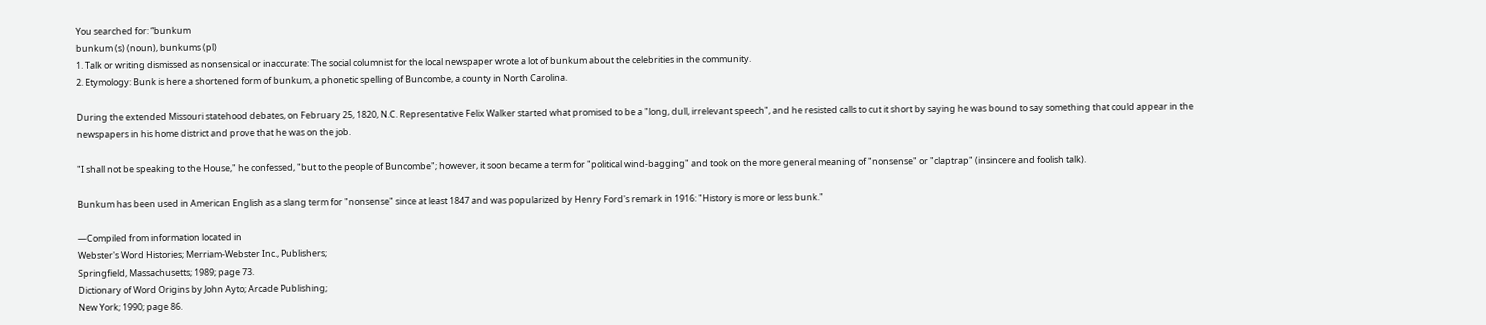You searched for: “bunkum
bunkum (s) (noun), bunkums (pl)
1. Talk or writing dismissed as nonsensical or inaccurate: The social columnist for the local newspaper wrote a lot of bunkum about the celebrities in the community.
2. Etymology: Bunk is here a shortened form of bunkum, a phonetic spelling of Buncombe, a county in North Carolina.

During the extended Missouri statehood debates, on February 25, 1820, N.C. Representative Felix Walker started what promised to be a "long, dull, irrelevant speech", and he resisted calls to cut it short by saying he was bound to say something that could appear in the newspapers in his home district and prove that he was on the job.

"I shall not be speaking to the House," he confessed, "but to the people of Buncombe"; however, it soon became a term for "political wind-bagging" and took on the more general meaning of "nonsense" or "claptrap" (insincere and foolish talk).

Bunkum has been used in American English as a slang term for "nonsense" since at least 1847 and was popularized by Henry Ford's remark in 1916: "History is more or less bunk."

—Compiled from information located in
Webster's Word Histories; Merriam-Webster Inc., Publishers;
Springfield, Massachusetts; 1989; page 73.
Dictionary of Word Origins by John Ayto; Arcade Publishing;
New York; 1990; page 86.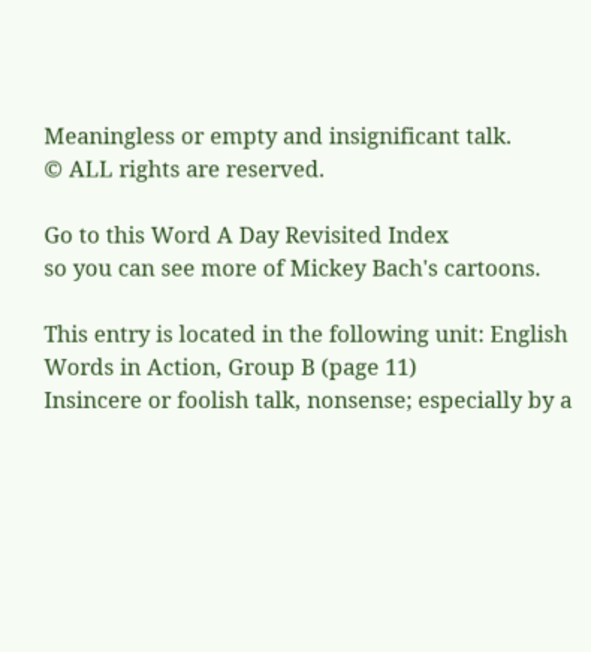Meaningless or empty and insignificant talk.
© ALL rights are reserved.

Go to this Word A Day Revisited Index
so you can see more of Mickey Bach's cartoons.

This entry is located in the following unit: English Words in Action, Group B (page 11)
Insincere or foolish talk, nonsense; especially by a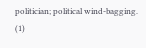politician; political wind-bagging. (1)